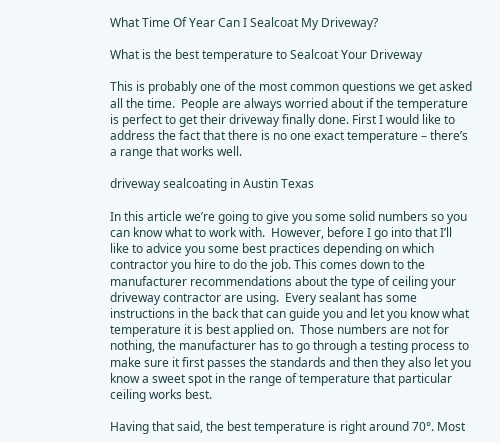What Time Of Year Can I Sealcoat My Driveway?

What is the best temperature to Sealcoat Your Driveway

This is probably one of the most common questions we get asked all the time.  People are always worried about if the temperature is perfect to get their driveway finally done. First I would like to address the fact that there is no one exact temperature – there’s a range that works well.

driveway sealcoating in Austin Texas

In this article we’re going to give you some solid numbers so you can know what to work with.  However, before I go into that I’ll like to advice you some best practices depending on which contractor you hire to do the job. This comes down to the manufacturer recommendations about the type of ceiling your driveway contractor are using.  Every sealant has some instructions in the back that can guide you and let you know what temperature it is best applied on.  Those numbers are not for nothing, the manufacturer has to go through a testing process to make sure it first passes the standards and then they also let you know a sweet spot in the range of temperature that particular ceiling works best.

Having that said, the best temperature is right around 70°. Most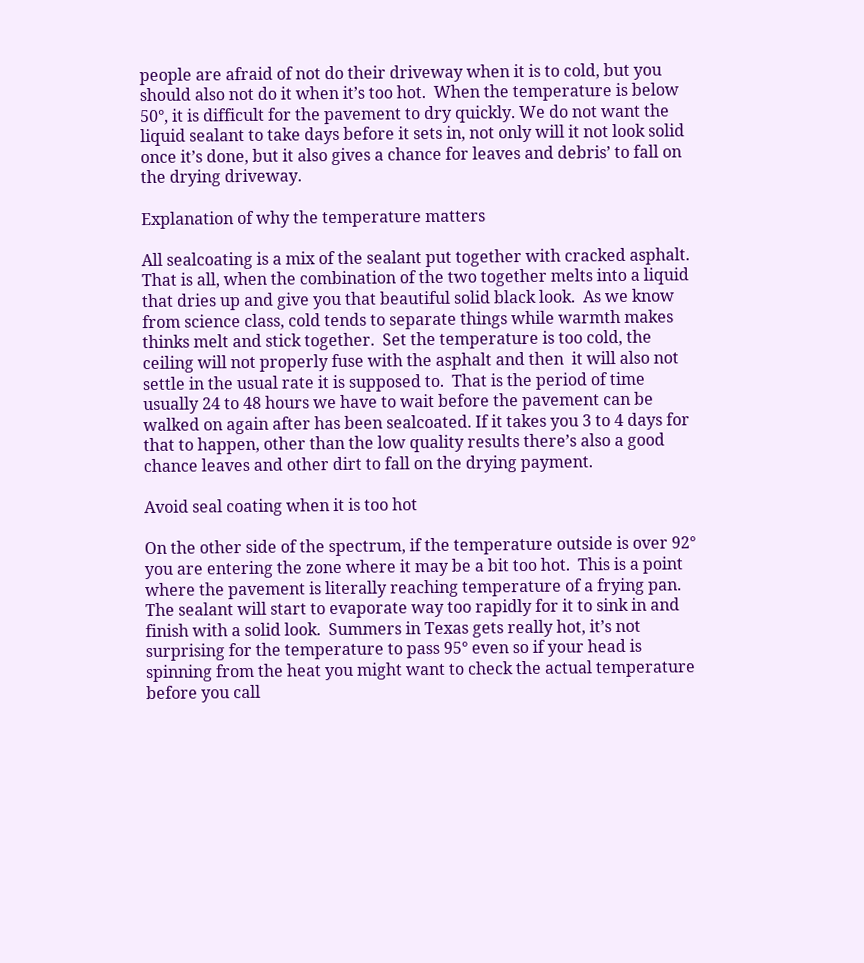people are afraid of not do their driveway when it is to cold, but you should also not do it when it’s too hot.  When the temperature is below 50°, it is difficult for the pavement to dry quickly. We do not want the liquid sealant to take days before it sets in, not only will it not look solid once it’s done, but it also gives a chance for leaves and debris’ to fall on the drying driveway.

Explanation of why the temperature matters

All sealcoating is a mix of the sealant put together with cracked asphalt. That is all, when the combination of the two together melts into a liquid that dries up and give you that beautiful solid black look.  As we know from science class, cold tends to separate things while warmth makes thinks melt and stick together.  Set the temperature is too cold, the ceiling will not properly fuse with the asphalt and then  it will also not settle in the usual rate it is supposed to.  That is the period of time usually 24 to 48 hours we have to wait before the pavement can be walked on again after has been sealcoated. If it takes you 3 to 4 days for that to happen, other than the low quality results there’s also a good chance leaves and other dirt to fall on the drying payment.

Avoid seal coating when it is too hot

On the other side of the spectrum, if the temperature outside is over 92° you are entering the zone where it may be a bit too hot.  This is a point where the pavement is literally reaching temperature of a frying pan.  The sealant will start to evaporate way too rapidly for it to sink in and finish with a solid look.  Summers in Texas gets really hot, it’s not surprising for the temperature to pass 95° even so if your head is spinning from the heat you might want to check the actual temperature before you call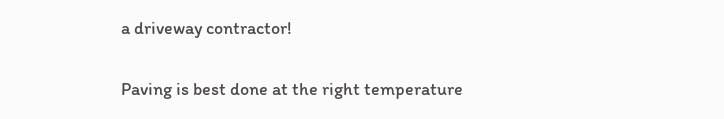a driveway contractor!

Paving is best done at the right temperature